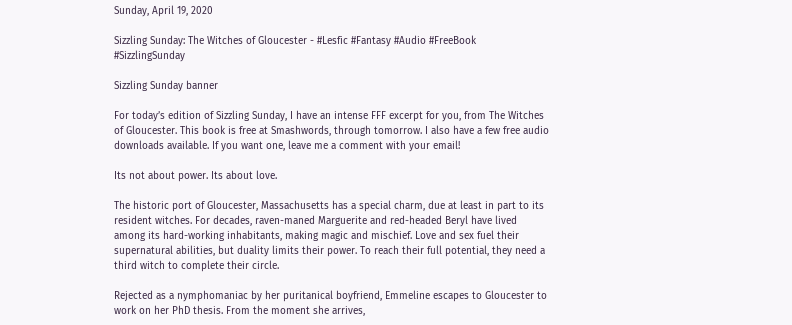Sunday, April 19, 2020

Sizzling Sunday: The Witches of Gloucester - #Lesfic #Fantasy #Audio #FreeBook #SizzlingSunday

Sizzling Sunday banner

For today’s edition of Sizzling Sunday, I have an intense FFF excerpt for you, from The Witches of Gloucester. This book is free at Smashwords, through tomorrow. I also have a few free audio downloads available. If you want one, leave me a comment with your email!

Its not about power. Its about love.

The historic port of Gloucester, Massachusetts has a special charm, due at least in part to its resident witches. For decades, raven-maned Marguerite and red-headed Beryl have lived among its hard-working inhabitants, making magic and mischief. Love and sex fuel their supernatural abilities, but duality limits their power. To reach their full potential, they need a third witch to complete their circle.

Rejected as a nymphomaniac by her puritanical boyfriend, Emmeline escapes to Gloucester to work on her PhD thesis. From the moment she arrives,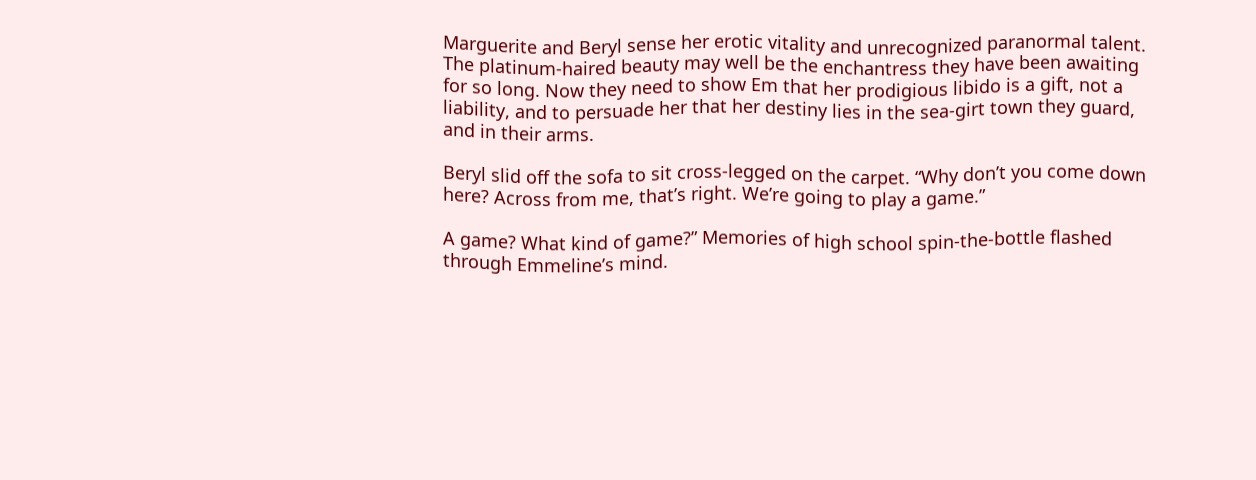Marguerite and Beryl sense her erotic vitality and unrecognized paranormal talent. The platinum-haired beauty may well be the enchantress they have been awaiting for so long. Now they need to show Em that her prodigious libido is a gift, not a liability, and to persuade her that her destiny lies in the sea-girt town they guard, and in their arms.

Beryl slid off the sofa to sit cross-legged on the carpet. “Why don’t you come down here? Across from me, that’s right. We’re going to play a game.”

A game? What kind of game?” Memories of high school spin-the-bottle flashed through Emmeline’s mind.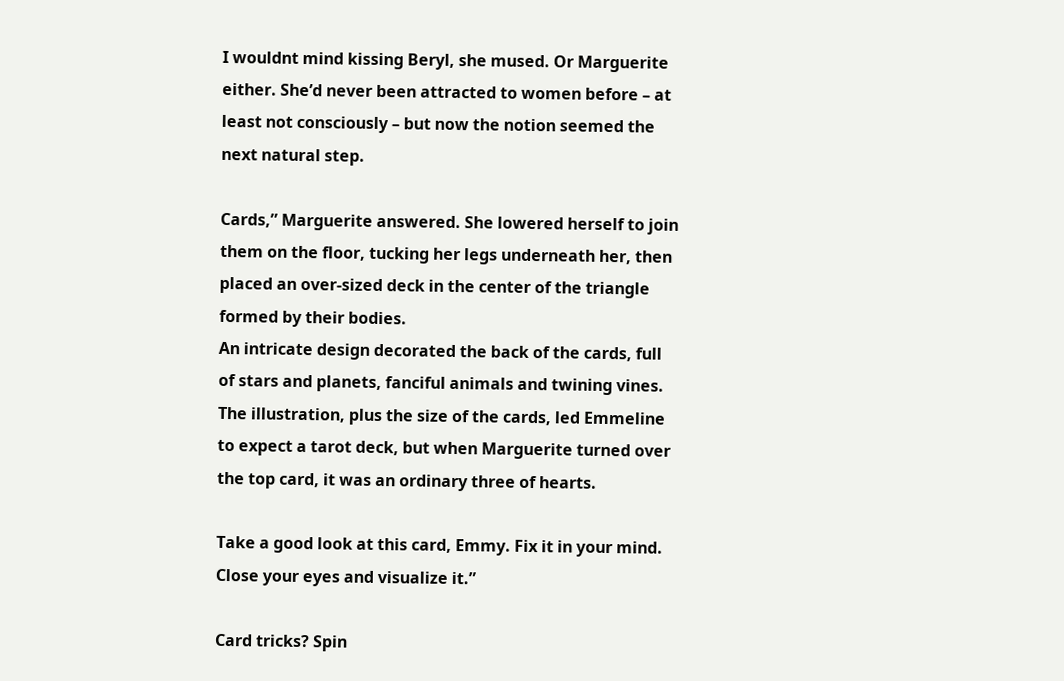I wouldnt mind kissing Beryl, she mused. Or Marguerite either. She’d never been attracted to women before – at least not consciously – but now the notion seemed the next natural step.

Cards,” Marguerite answered. She lowered herself to join them on the floor, tucking her legs underneath her, then placed an over-sized deck in the center of the triangle formed by their bodies.
An intricate design decorated the back of the cards, full of stars and planets, fanciful animals and twining vines. The illustration, plus the size of the cards, led Emmeline to expect a tarot deck, but when Marguerite turned over the top card, it was an ordinary three of hearts.

Take a good look at this card, Emmy. Fix it in your mind. Close your eyes and visualize it.”

Card tricks? Spin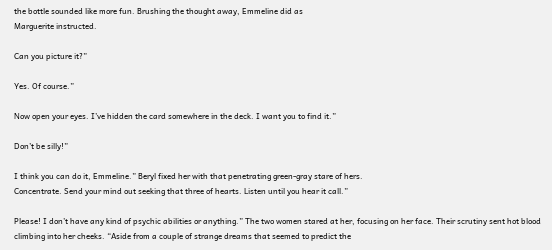the bottle sounded like more fun. Brushing the thought away, Emmeline did as
Marguerite instructed.

Can you picture it?”

Yes. Of course.”

Now open your eyes. I’ve hidden the card somewhere in the deck. I want you to find it.”

Don’t be silly!”

I think you can do it, Emmeline.” Beryl fixed her with that penetrating green-gray stare of hers.
Concentrate. Send your mind out seeking that three of hearts. Listen until you hear it call.”

Please! I don’t have any kind of psychic abilities or anything.” The two women stared at her, focusing on her face. Their scrutiny sent hot blood climbing into her cheeks. “Aside from a couple of strange dreams that seemed to predict the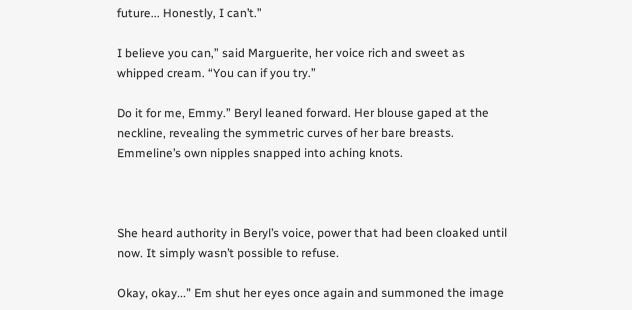future... Honestly, I can’t.”

I believe you can,” said Marguerite, her voice rich and sweet as whipped cream. “You can if you try.”

Do it for me, Emmy.” Beryl leaned forward. Her blouse gaped at the neckline, revealing the symmetric curves of her bare breasts. Emmeline’s own nipples snapped into aching knots.



She heard authority in Beryl’s voice, power that had been cloaked until now. It simply wasn’t possible to refuse.

Okay, okay...” Em shut her eyes once again and summoned the image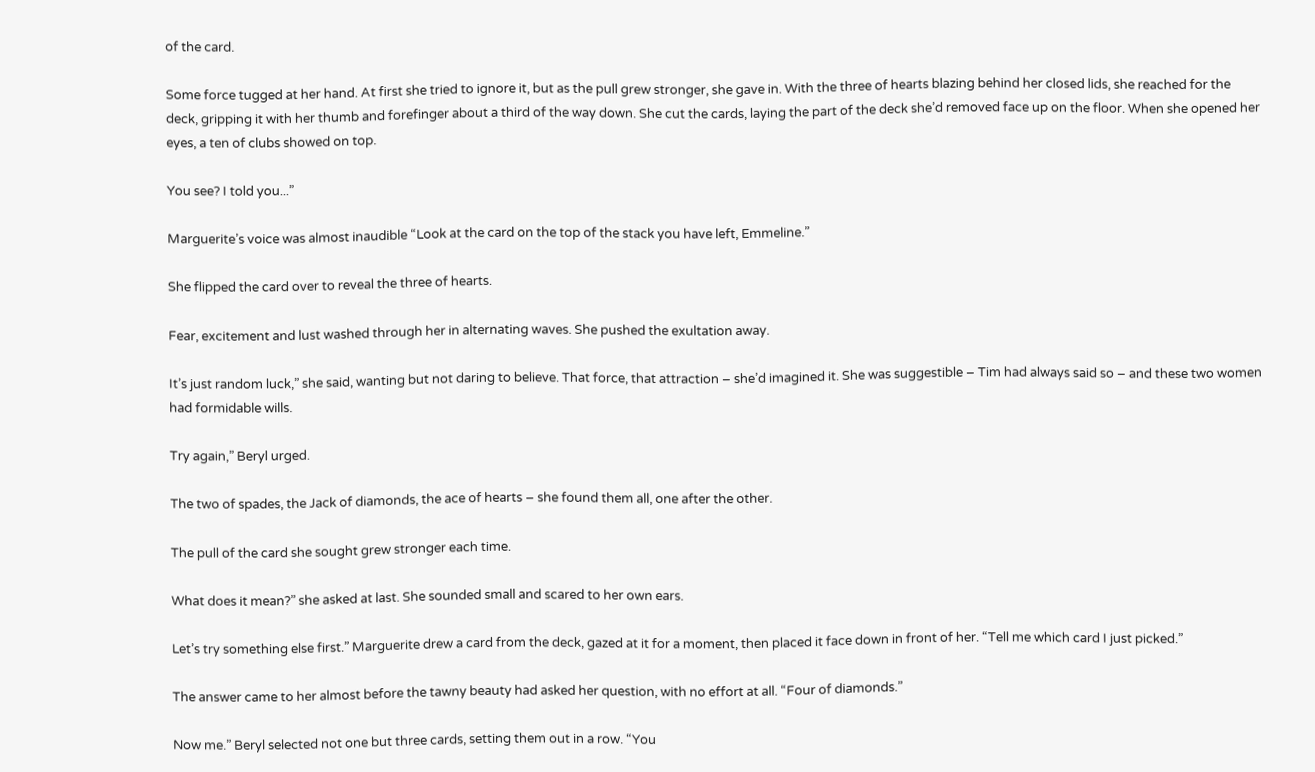of the card.

Some force tugged at her hand. At first she tried to ignore it, but as the pull grew stronger, she gave in. With the three of hearts blazing behind her closed lids, she reached for the deck, gripping it with her thumb and forefinger about a third of the way down. She cut the cards, laying the part of the deck she’d removed face up on the floor. When she opened her eyes, a ten of clubs showed on top.

You see? I told you...”

Marguerite’s voice was almost inaudible “Look at the card on the top of the stack you have left, Emmeline.”

She flipped the card over to reveal the three of hearts.

Fear, excitement and lust washed through her in alternating waves. She pushed the exultation away.

It’s just random luck,” she said, wanting but not daring to believe. That force, that attraction – she’d imagined it. She was suggestible – Tim had always said so – and these two women had formidable wills.

Try again,” Beryl urged.

The two of spades, the Jack of diamonds, the ace of hearts – she found them all, one after the other.

The pull of the card she sought grew stronger each time.

What does it mean?” she asked at last. She sounded small and scared to her own ears.

Let’s try something else first.” Marguerite drew a card from the deck, gazed at it for a moment, then placed it face down in front of her. “Tell me which card I just picked.”

The answer came to her almost before the tawny beauty had asked her question, with no effort at all. “Four of diamonds.”

Now me.” Beryl selected not one but three cards, setting them out in a row. “You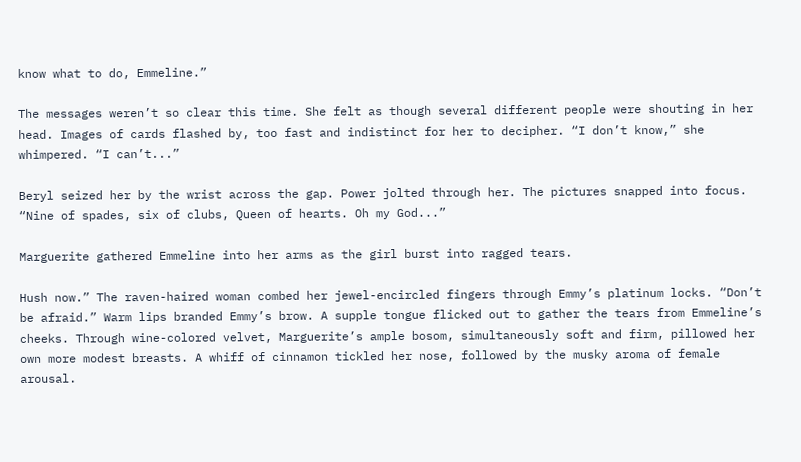know what to do, Emmeline.”

The messages weren’t so clear this time. She felt as though several different people were shouting in her head. Images of cards flashed by, too fast and indistinct for her to decipher. “I don’t know,” she whimpered. “I can’t...”

Beryl seized her by the wrist across the gap. Power jolted through her. The pictures snapped into focus. “Nine of spades, six of clubs, Queen of hearts. Oh my God...”

Marguerite gathered Emmeline into her arms as the girl burst into ragged tears.

Hush now.” The raven-haired woman combed her jewel-encircled fingers through Emmy’s platinum locks. “Don’t be afraid.” Warm lips branded Emmy’s brow. A supple tongue flicked out to gather the tears from Emmeline’s cheeks. Through wine-colored velvet, Marguerite’s ample bosom, simultaneously soft and firm, pillowed her own more modest breasts. A whiff of cinnamon tickled her nose, followed by the musky aroma of female arousal.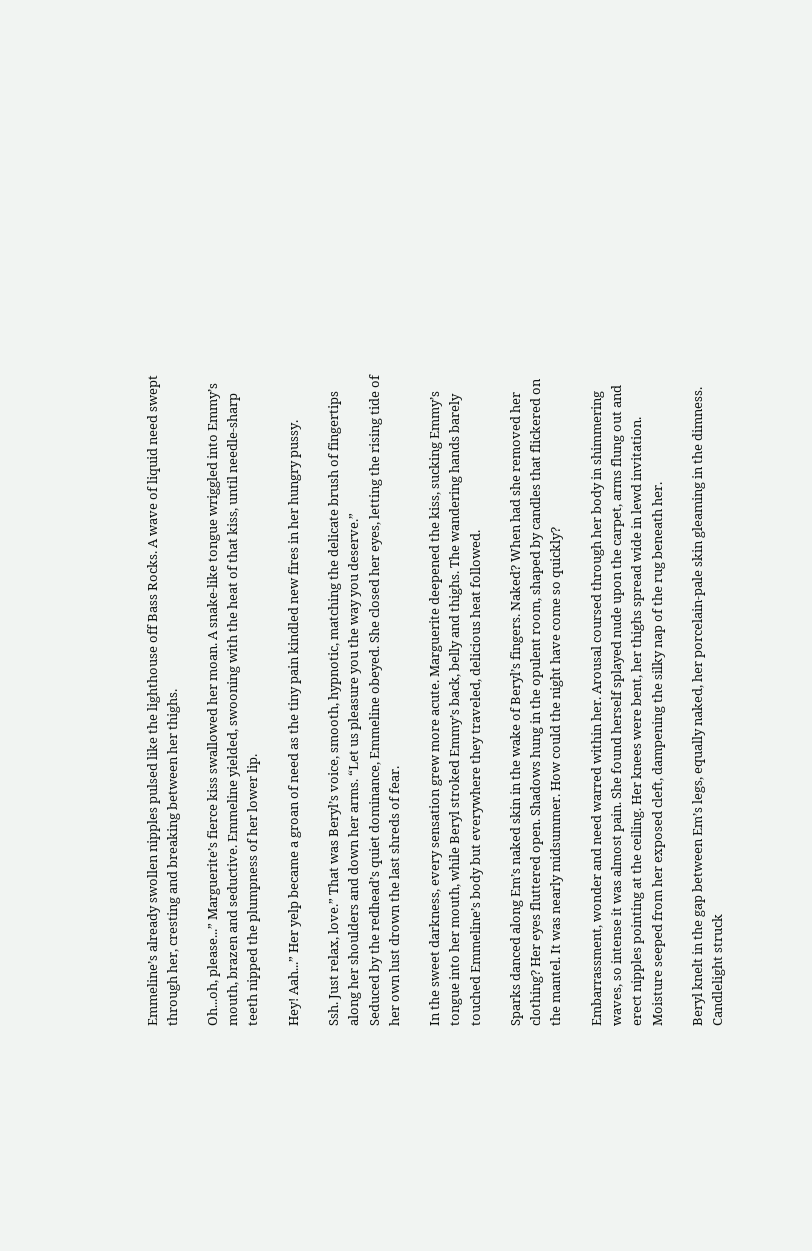Emmeline’s already swollen nipples pulsed like the lighthouse off Bass Rocks. A wave of liquid need swept through her, cresting and breaking between her thighs.

Oh...oh, please...” Marguerite’s fierce kiss swallowed her moan. A snake-like tongue wriggled into Emmy’s mouth, brazen and seductive. Emmeline yielded, swooning with the heat of that kiss, until needle-sharp teeth nipped the plumpness of her lower lip.

Hey! Aah...” Her yelp became a groan of need as the tiny pain kindled new fires in her hungry pussy.

Ssh. Just relax, love.” That was Beryl’s voice, smooth, hypnotic, matching the delicate brush of fingertips along her shoulders and down her arms. “Let us pleasure you the way you deserve.”
Seduced by the redhead’s quiet dominance, Emmeline obeyed. She closed her eyes, letting the rising tide of her own lust drown the last shreds of fear.

In the sweet darkness, every sensation grew more acute. Marguerite deepened the kiss, sucking Emmy’s tongue into her mouth, while Beryl stroked Emmy’s back, belly and thighs. The wandering hands barely touched Emmeline’s body but everywhere they traveled, delicious heat followed.

Sparks danced along Em’s naked skin in the wake of Beryl’s fingers. Naked? When had she removed her clothing? Her eyes fluttered open. Shadows hung in the opulent room, shaped by candles that flickered on the mantel. It was nearly midsummer. How could the night have come so quickly?

Embarrassment, wonder and need warred within her. Arousal coursed through her body in shimmering waves, so intense it was almost pain. She found herself splayed nude upon the carpet, arms flung out and erect nipples pointing at the ceiling. Her knees were bent, her thighs spread wide in lewd invitation. Moisture seeped from her exposed cleft, dampening the silky nap of the rug beneath her.

Beryl knelt in the gap between Em’s legs, equally naked, her porcelain-pale skin gleaming in the dimness. Candlelight struck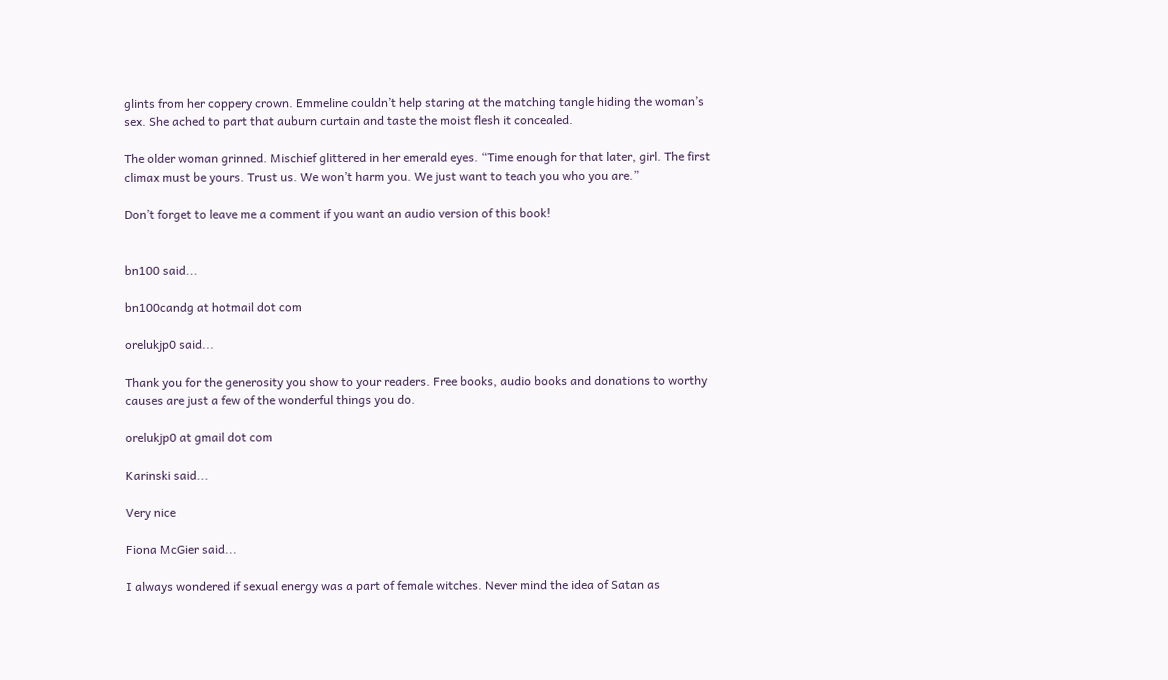glints from her coppery crown. Emmeline couldn’t help staring at the matching tangle hiding the woman’s sex. She ached to part that auburn curtain and taste the moist flesh it concealed.

The older woman grinned. Mischief glittered in her emerald eyes. “Time enough for that later, girl. The first climax must be yours. Trust us. We won’t harm you. We just want to teach you who you are.”

Don’t forget to leave me a comment if you want an audio version of this book!


bn100 said...

bn100candg at hotmail dot com

orelukjp0 said...

Thank you for the generosity you show to your readers. Free books, audio books and donations to worthy causes are just a few of the wonderful things you do.

orelukjp0 at gmail dot com

Karinski said...

Very nice

Fiona McGier said...

I always wondered if sexual energy was a part of female witches. Never mind the idea of Satan as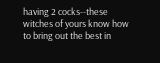having 2 cocks--these witches of yours know how to bring out the best in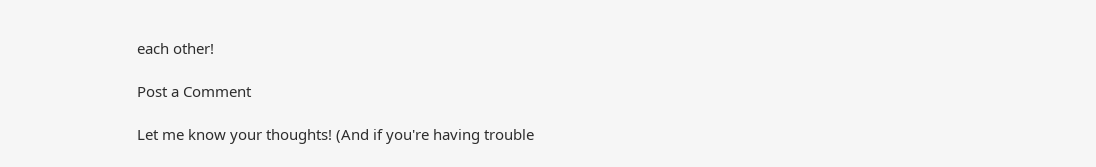each other!

Post a Comment

Let me know your thoughts! (And if you're having trouble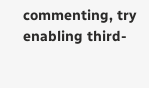commenting, try enabling third-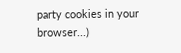party cookies in your browser...)